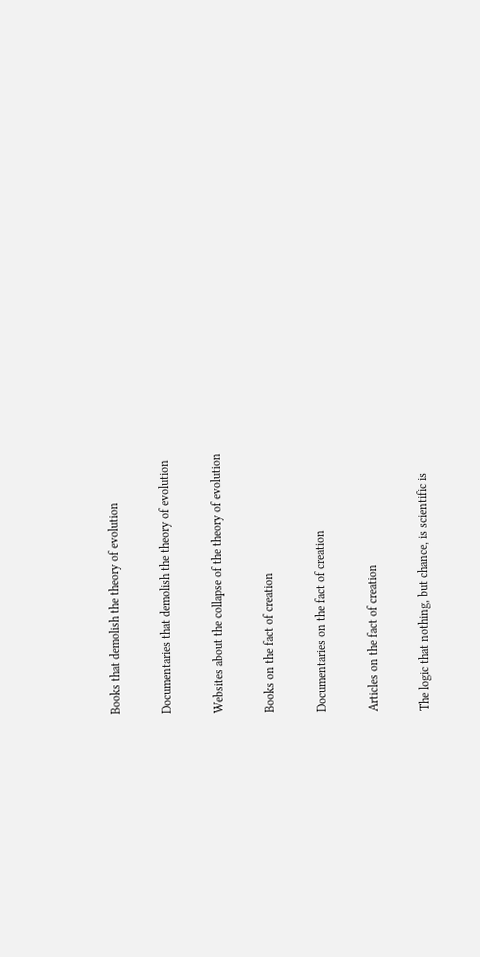Books that demolish the theory of evolution

Documentaries that demolish the theory of evolution

Websites about the collapse of the theory of evolution

Books on the fact of creation

Documentaries on the fact of creation

Articles on the fact of creation

The logic that nothing, but chance, is scientific is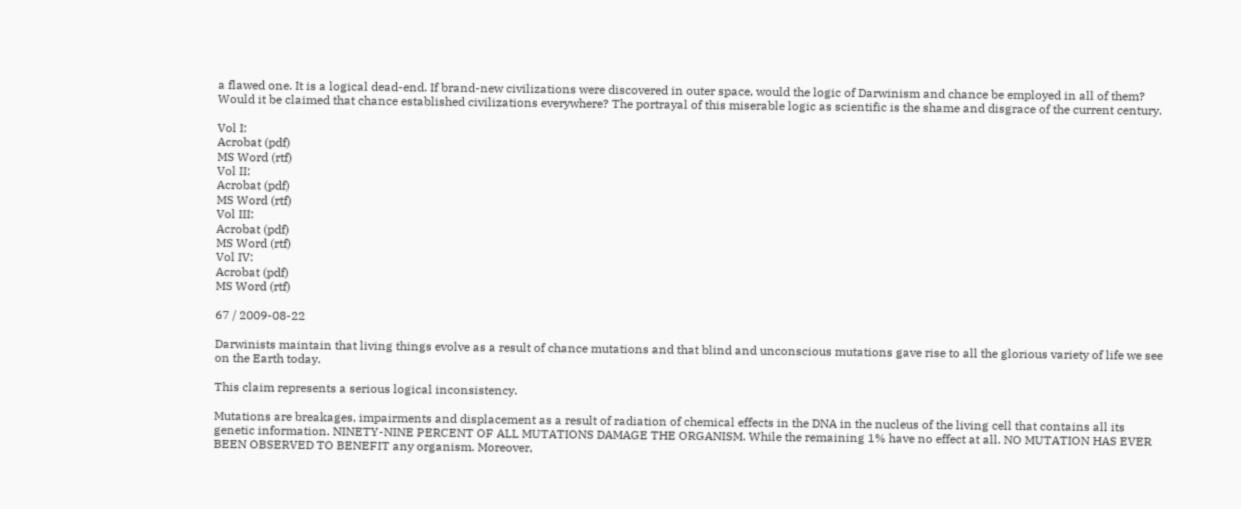a flawed one. It is a logical dead-end. If brand-new civilizations were discovered in outer space, would the logic of Darwinism and chance be employed in all of them? Would it be claimed that chance established civilizations everywhere? The portrayal of this miserable logic as scientific is the shame and disgrace of the current century.

Vol I:
Acrobat (pdf)
MS Word (rtf)
Vol II:
Acrobat (pdf)
MS Word (rtf)
Vol III:
Acrobat (pdf)
MS Word (rtf)
Vol IV:
Acrobat (pdf)
MS Word (rtf)

67 / 2009-08-22

Darwinists maintain that living things evolve as a result of chance mutations and that blind and unconscious mutations gave rise to all the glorious variety of life we see on the Earth today.

This claim represents a serious logical inconsistency.

Mutations are breakages, impairments and displacement as a result of radiation of chemical effects in the DNA in the nucleus of the living cell that contains all its genetic information. NINETY-NINE PERCENT OF ALL MUTATIONS DAMAGE THE ORGANISM. While the remaining 1% have no effect at all. NO MUTATION HAS EVER BEEN OBSERVED TO BENEFIT any organism. Moreover,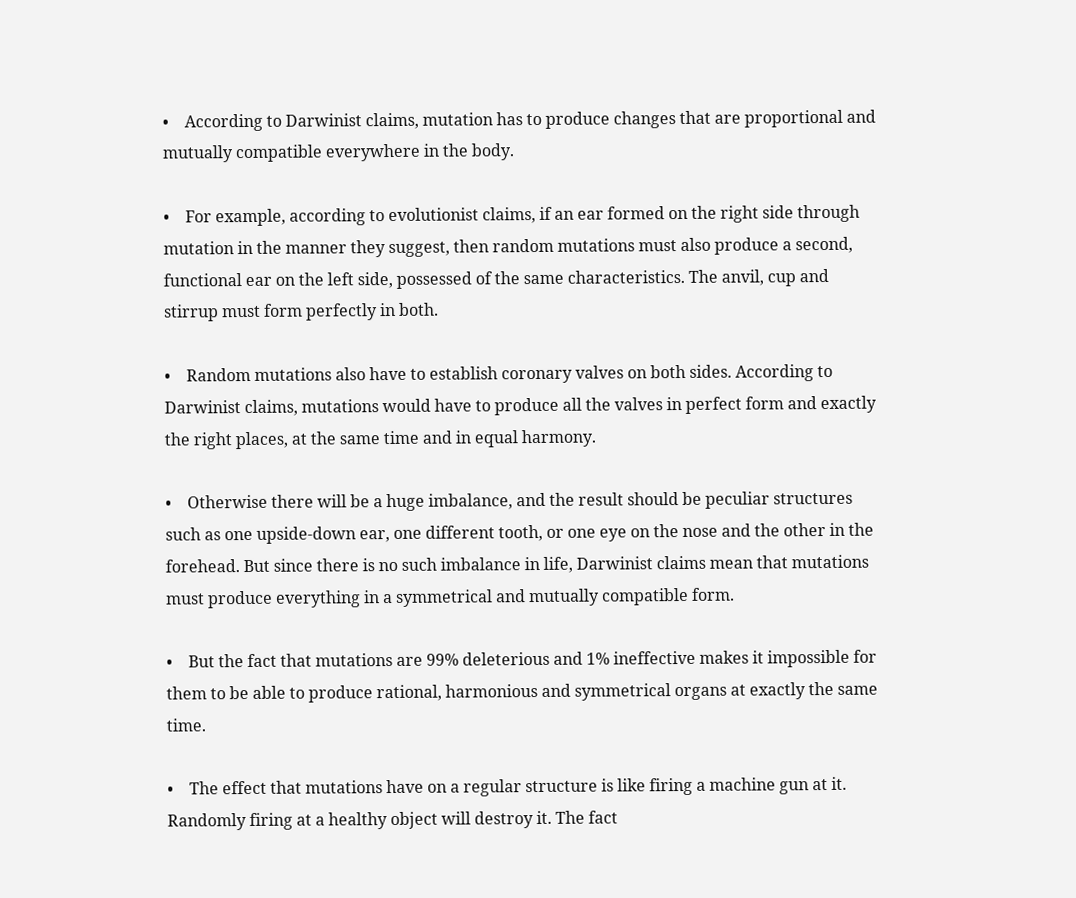•    According to Darwinist claims, mutation has to produce changes that are proportional and mutually compatible everywhere in the body.

•    For example, according to evolutionist claims, if an ear formed on the right side through mutation in the manner they suggest, then random mutations must also produce a second, functional ear on the left side, possessed of the same characteristics. The anvil, cup and stirrup must form perfectly in both.

•    Random mutations also have to establish coronary valves on both sides. According to Darwinist claims, mutations would have to produce all the valves in perfect form and exactly the right places, at the same time and in equal harmony.

•    Otherwise there will be a huge imbalance, and the result should be peculiar structures such as one upside-down ear, one different tooth, or one eye on the nose and the other in the forehead. But since there is no such imbalance in life, Darwinist claims mean that mutations must produce everything in a symmetrical and mutually compatible form.

•    But the fact that mutations are 99% deleterious and 1% ineffective makes it impossible for them to be able to produce rational, harmonious and symmetrical organs at exactly the same time.

•    The effect that mutations have on a regular structure is like firing a machine gun at it. Randomly firing at a healthy object will destroy it. The fact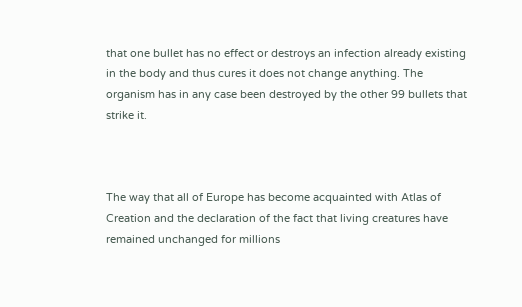that one bullet has no effect or destroys an infection already existing in the body and thus cures it does not change anything. The organism has in any case been destroyed by the other 99 bullets that strike it.



The way that all of Europe has become acquainted with Atlas of Creation and the declaration of the fact that living creatures have remained unchanged for millions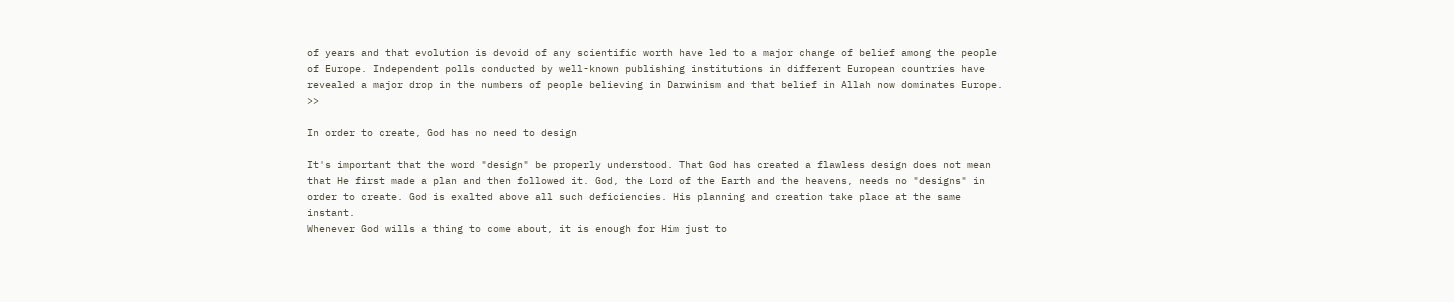of years and that evolution is devoid of any scientific worth have led to a major change of belief among the people of Europe. Independent polls conducted by well-known publishing institutions in different European countries have revealed a major drop in the numbers of people believing in Darwinism and that belief in Allah now dominates Europe. >>

In order to create, God has no need to design

It's important that the word "design" be properly understood. That God has created a flawless design does not mean that He first made a plan and then followed it. God, the Lord of the Earth and the heavens, needs no "designs" in order to create. God is exalted above all such deficiencies. His planning and creation take place at the same instant.
Whenever God wills a thing to come about, it is enough for Him just to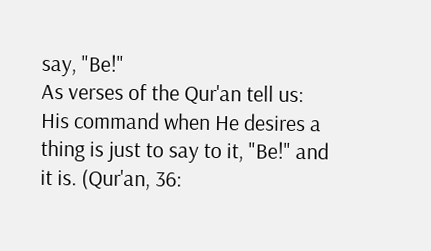say, "Be!"
As verses of the Qur'an tell us:
His command when He desires a thing is just to say to it, "Be!" and it is. (Qur'an, 36: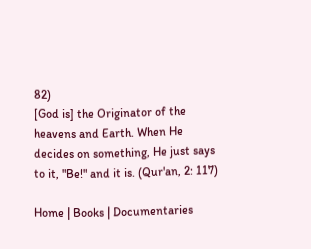82)
[God is] the Originator of the heavens and Earth. When He decides on something, He just says to it, "Be!" and it is. (Qur'an, 2: 117)

Home | Books | Documentaries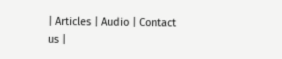| Articles | Audio | Contact us |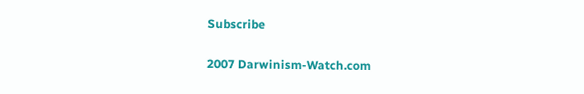Subscribe

2007 Darwinism-Watch.com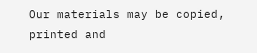Our materials may be copied, printed and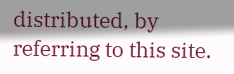distributed, by referring to this site.